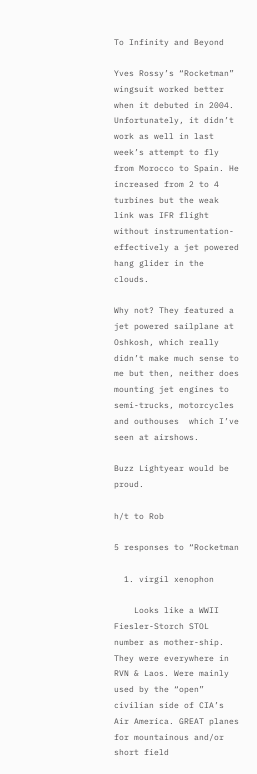To Infinity and Beyond

Yves Rossy’s “Rocketman” wingsuit worked better when it debuted in 2004. Unfortunately, it didn’t work as well in last week’s attempt to fly from Morocco to Spain. He increased from 2 to 4 turbines but the weak link was IFR flight without instrumentation- effectively a jet powered hang glider in the clouds.

Why not? They featured a jet powered sailplane at Oshkosh, which really didn’t make much sense to me but then, neither does mounting jet engines to semi-trucks, motorcycles and outhouses  which I’ve seen at airshows.

Buzz Lightyear would be proud.

h/t to Rob

5 responses to “Rocketman

  1. virgil xenophon

    Looks like a WWII Fiesler-Storch STOL number as mother-ship. They were everywhere in RVN & Laos. Were mainly used by the “open” civilian side of CIA’s Air America. GREAT planes for mountainous and/or short field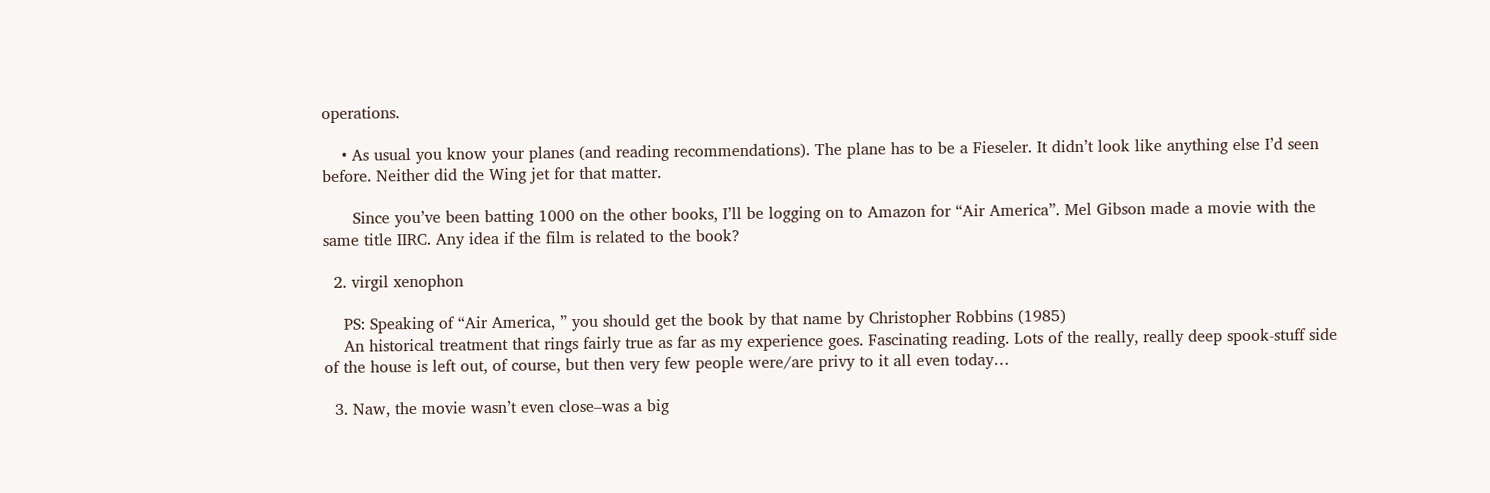operations.

    • As usual you know your planes (and reading recommendations). The plane has to be a Fieseler. It didn’t look like anything else I’d seen before. Neither did the Wing jet for that matter.

      Since you’ve been batting 1000 on the other books, I’ll be logging on to Amazon for “Air America”. Mel Gibson made a movie with the same title IIRC. Any idea if the film is related to the book?

  2. virgil xenophon

    PS: Speaking of “Air America, ” you should get the book by that name by Christopher Robbins (1985)
    An historical treatment that rings fairly true as far as my experience goes. Fascinating reading. Lots of the really, really deep spook-stuff side of the house is left out, of course, but then very few people were/are privy to it all even today…

  3. Naw, the movie wasn’t even close–was a big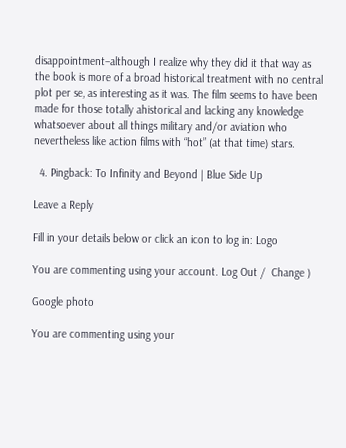disappointment–although I realize why they did it that way as the book is more of a broad historical treatment with no central plot per se, as interesting as it was. The film seems to have been made for those totally ahistorical and lacking any knowledge whatsoever about all things military and/or aviation who nevertheless like action films with “hot” (at that time) stars.

  4. Pingback: To Infinity and Beyond | Blue Side Up

Leave a Reply

Fill in your details below or click an icon to log in: Logo

You are commenting using your account. Log Out /  Change )

Google photo

You are commenting using your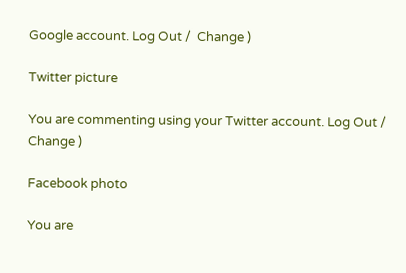Google account. Log Out /  Change )

Twitter picture

You are commenting using your Twitter account. Log Out /  Change )

Facebook photo

You are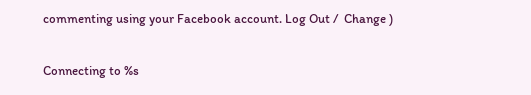commenting using your Facebook account. Log Out /  Change )

Connecting to %s